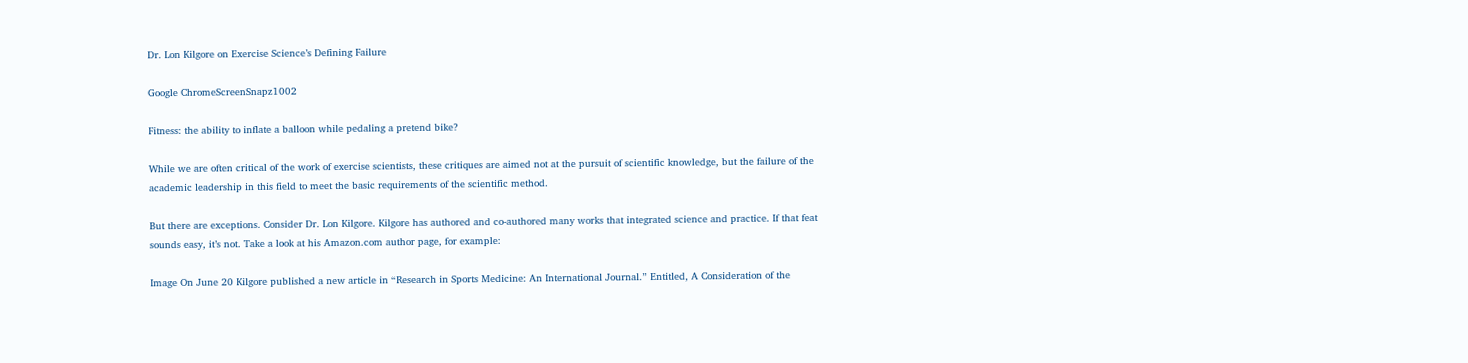Dr. Lon Kilgore on Exercise Science’s Defining Failure

Google ChromeScreenSnapz1002

Fitness: the ability to inflate a balloon while pedaling a pretend bike?

While we are often critical of the work of exercise scientists, these critiques are aimed not at the pursuit of scientific knowledge, but the failure of the academic leadership in this field to meet the basic requirements of the scientific method.

But there are exceptions. Consider Dr. Lon Kilgore. Kilgore has authored and co-authored many works that integrated science and practice. If that feat sounds easy, it’s not. Take a look at his Amazon.com author page, for example:

Image On June 20 Kilgore published a new article in “Research in Sports Medicine: An International Journal.” Entitled, A Consideration of the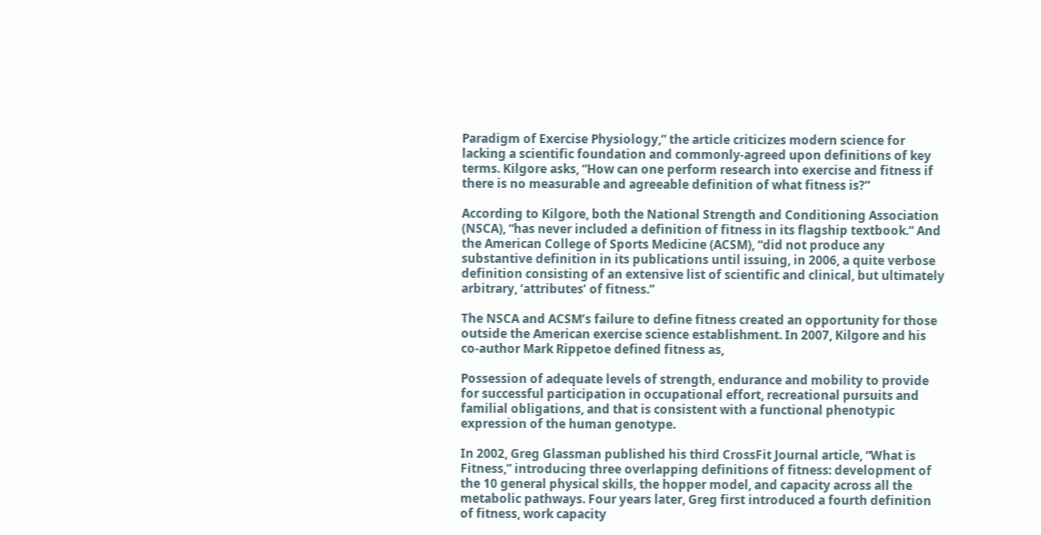Paradigm of Exercise Physiology,” the article criticizes modern science for lacking a scientific foundation and commonly-agreed upon definitions of key terms. Kilgore asks, “How can one perform research into exercise and fitness if there is no measurable and agreeable definition of what fitness is?”

According to Kilgore, both the National Strength and Conditioning Association (NSCA), “has never included a definition of fitness in its flagship textbook.” And the American College of Sports Medicine (ACSM), “did not produce any substantive definition in its publications until issuing, in 2006, a quite verbose definition consisting of an extensive list of scientific and clinical, but ultimately arbitrary, ‘attributes’ of fitness.”

The NSCA and ACSM’s failure to define fitness created an opportunity for those outside the American exercise science establishment. In 2007, Kilgore and his co-author Mark Rippetoe defined fitness as,

Possession of adequate levels of strength, endurance and mobility to provide for successful participation in occupational effort, recreational pursuits and familial obligations, and that is consistent with a functional phenotypic expression of the human genotype.

In 2002, Greg Glassman published his third CrossFit Journal article, “What is Fitness,” introducing three overlapping definitions of fitness: development of the 10 general physical skills, the hopper model, and capacity across all the metabolic pathways. Four years later, Greg first introduced a fourth definition of fitness, work capacity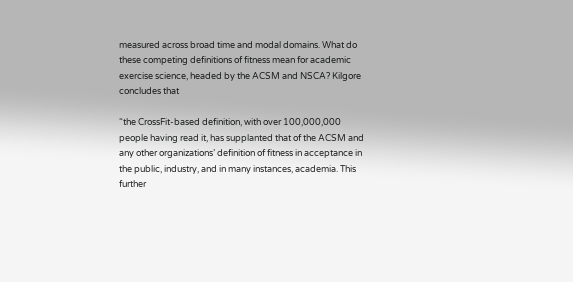measured across broad time and modal domains. What do these competing definitions of fitness mean for academic exercise science, headed by the ACSM and NSCA? Kilgore concludes that

“the CrossFit-based definition, with over 100,000,000 people having read it, has supplanted that of the ACSM and any other organizations’ definition of fitness in acceptance in the public, industry, and in many instances, academia. This further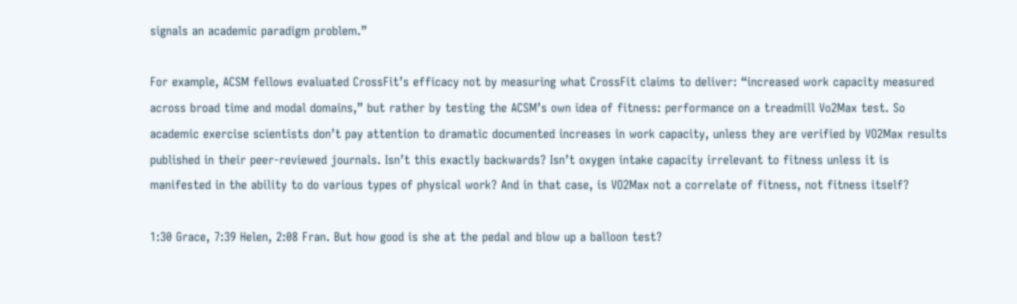signals an academic paradigm problem.”

For example, ACSM fellows evaluated CrossFit’s efficacy not by measuring what CrossFit claims to deliver: “increased work capacity measured across broad time and modal domains,” but rather by testing the ACSM’s own idea of fitness: performance on a treadmill Vo2Max test. So academic exercise scientists don’t pay attention to dramatic documented increases in work capacity, unless they are verified by VO2Max results published in their peer-reviewed journals. Isn’t this exactly backwards? Isn’t oxygen intake capacity irrelevant to fitness unless it is manifested in the ability to do various types of physical work? And in that case, is VO2Max not a correlate of fitness, not fitness itself?

1:30 Grace, 7:39 Helen, 2:08 Fran. But how good is she at the pedal and blow up a balloon test?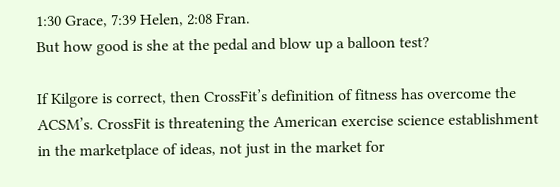1:30 Grace, 7:39 Helen, 2:08 Fran.
But how good is she at the pedal and blow up a balloon test?

If Kilgore is correct, then CrossFit’s definition of fitness has overcome the ACSM’s. CrossFit is threatening the American exercise science establishment in the marketplace of ideas, not just in the market for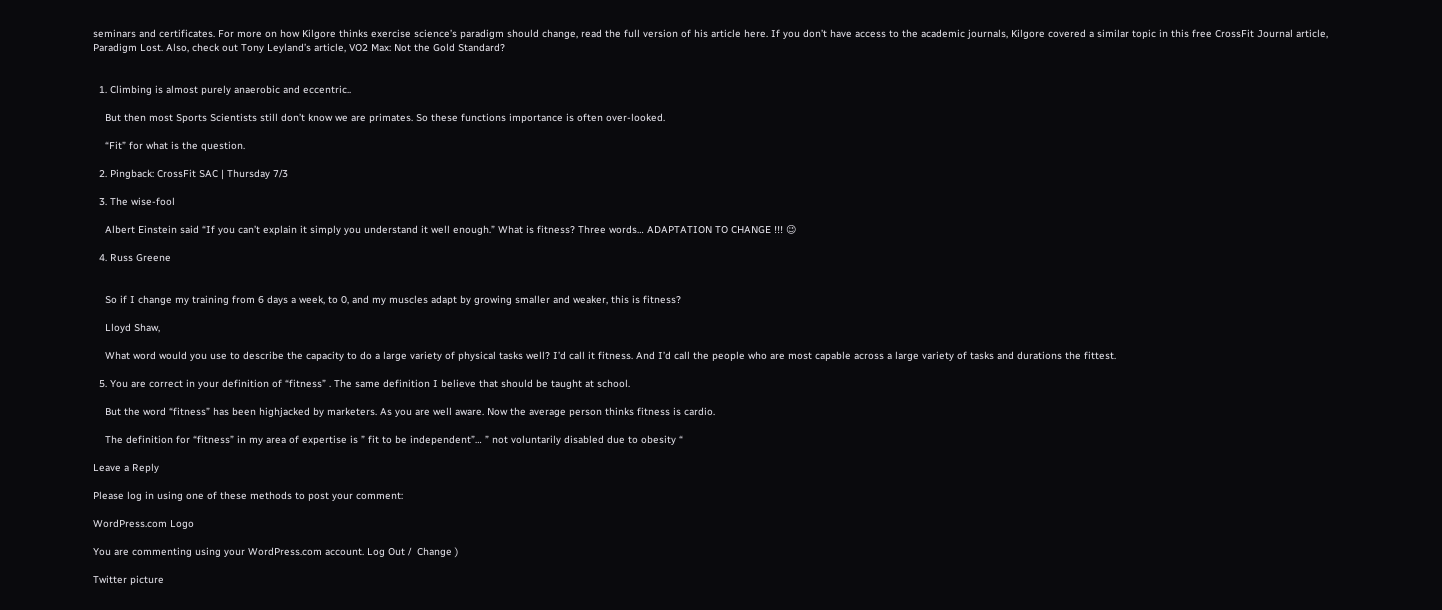seminars and certificates. For more on how Kilgore thinks exercise science’s paradigm should change, read the full version of his article here. If you don’t have access to the academic journals, Kilgore covered a similar topic in this free CrossFit Journal article, Paradigm Lost. Also, check out Tony Leyland’s article, VO2 Max: Not the Gold Standard?


  1. Climbing is almost purely anaerobic and eccentric..

    But then most Sports Scientists still don’t know we are primates. So these functions importance is often over-looked.

    “Fit” for what is the question.

  2. Pingback: CrossFit SAC | Thursday 7/3

  3. The wise-fool

    Albert Einstein said “If you can’t explain it simply you understand it well enough.” What is fitness? Three words… ADAPTATION TO CHANGE !!! 😉

  4. Russ Greene


    So if I change my training from 6 days a week, to 0, and my muscles adapt by growing smaller and weaker, this is fitness?

    Lloyd Shaw,

    What word would you use to describe the capacity to do a large variety of physical tasks well? I’d call it fitness. And I’d call the people who are most capable across a large variety of tasks and durations the fittest.

  5. You are correct in your definition of “fitness” . The same definition I believe that should be taught at school.

    But the word “fitness” has been highjacked by marketers. As you are well aware. Now the average person thinks fitness is cardio.

    The definition for “fitness” in my area of expertise is ” fit to be independent”… ” not voluntarily disabled due to obesity “

Leave a Reply

Please log in using one of these methods to post your comment:

WordPress.com Logo

You are commenting using your WordPress.com account. Log Out /  Change )

Twitter picture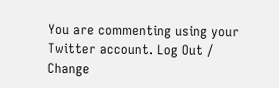You are commenting using your Twitter account. Log Out /  Change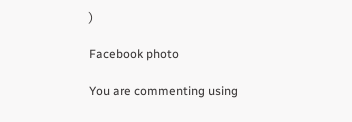)

Facebook photo

You are commenting using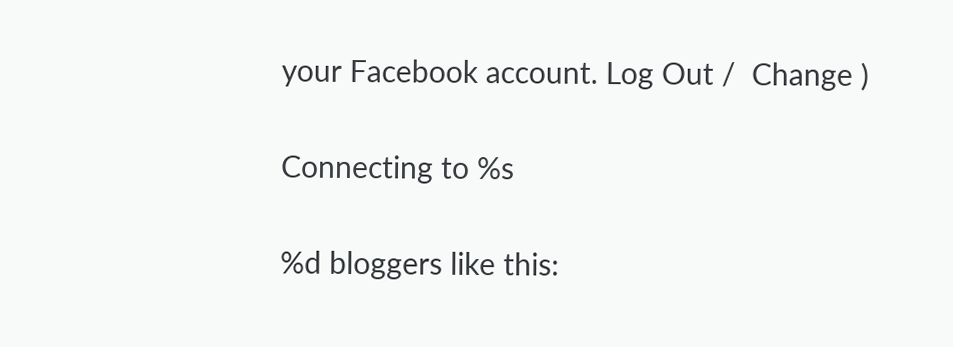your Facebook account. Log Out /  Change )

Connecting to %s

%d bloggers like this: